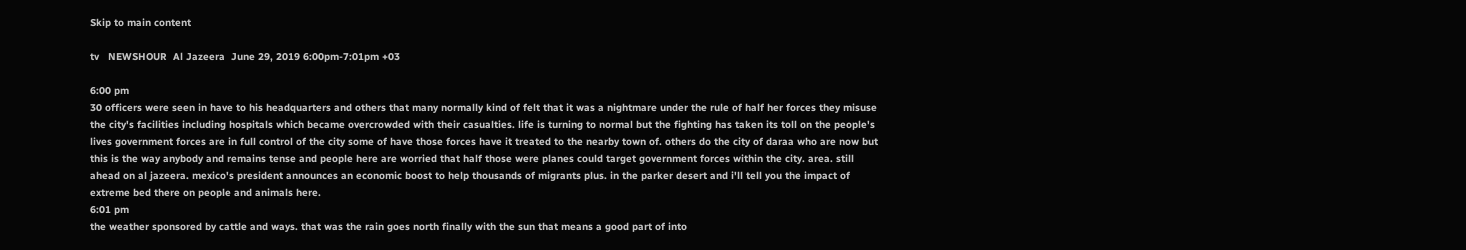Skip to main content

tv   NEWSHOUR  Al Jazeera  June 29, 2019 6:00pm-7:01pm +03

6:00 pm
30 officers were seen in have to his headquarters and others that many normally kind of felt that it was a nightmare under the rule of half her forces they misuse the city's facilities including hospitals which became overcrowded with their casualties. life is turning to normal but the fighting has taken its toll on the people's lives government forces are in full control of the city some of have those forces have it treated to the nearby town of. others do the city of daraa who are now but this is the way anybody and remains tense and people here are worried that half those were planes could target government forces within the city. area. still ahead on al jazeera. mexico's president announces an economic boost to help thousands of migrants plus. in the parker desert and i'll tell you the impact of extreme bed there on people and animals here.
6:01 pm
the weather sponsored by cattle and ways. that was the rain goes north finally with the sun that means a good part of into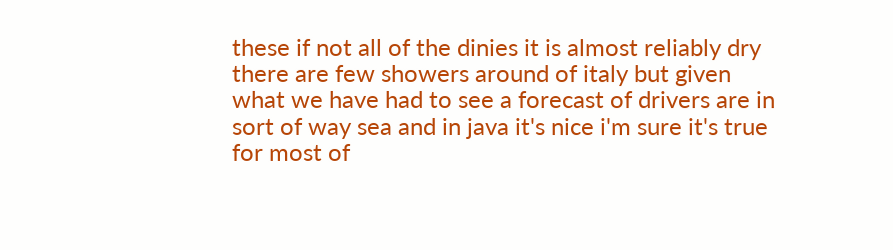these if not all of the dinies it is almost reliably dry there are few showers around of italy but given what we have had to see a forecast of drivers are in sort of way sea and in java it's nice i'm sure it's true for most of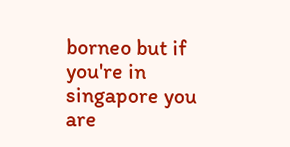borneo but if you're in singapore you are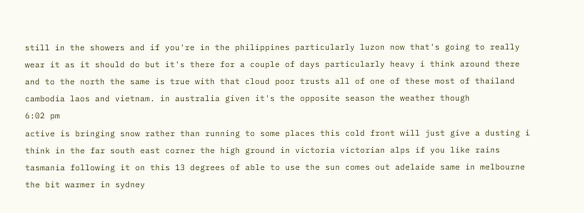still in the showers and if you're in the philippines particularly luzon now that's going to really wear it as it should do but it's there for a couple of days particularly heavy i think around there and to the north the same is true with that cloud poor trusts all of one of these most of thailand cambodia laos and vietnam. in australia given it's the opposite season the weather though
6:02 pm
active is bringing snow rather than running to some places this cold front will just give a dusting i think in the far south east corner the high ground in victoria victorian alps if you like rains tasmania following it on this 13 degrees of able to use the sun comes out adelaide same in melbourne the bit warmer in sydney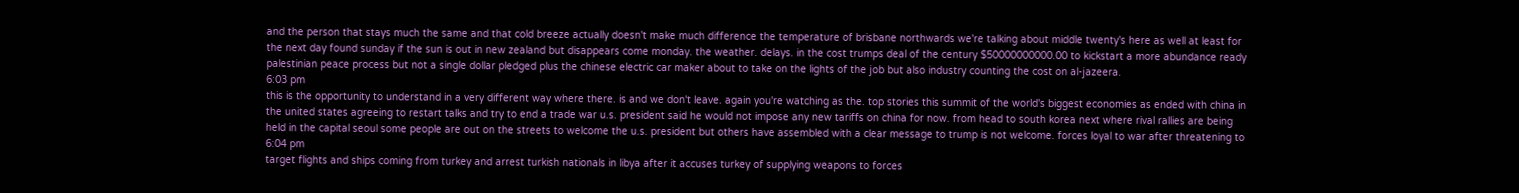and the person that stays much the same and that cold breeze actually doesn't make much difference the temperature of brisbane northwards we're talking about middle twenty's here as well at least for the next day found sunday if the sun is out in new zealand but disappears come monday. the weather. delays. in the cost trumps deal of the century $50000000000.00 to kickstart a more abundance ready palestinian peace process but not a single dollar pledged plus the chinese electric car maker about to take on the lights of the job but also industry counting the cost on al-jazeera.
6:03 pm
this is the opportunity to understand in a very different way where there. is and we don't leave. again you're watching as the. top stories this summit of the world's biggest economies as ended with china in the united states agreeing to restart talks and try to end a trade war u.s. president said he would not impose any new tariffs on china for now. from head to south korea next where rival rallies are being held in the capital seoul some people are out on the streets to welcome the u.s. president but others have assembled with a clear message to trump is not welcome. forces loyal to war after threatening to
6:04 pm
target flights and ships coming from turkey and arrest turkish nationals in libya after it accuses turkey of supplying weapons to forces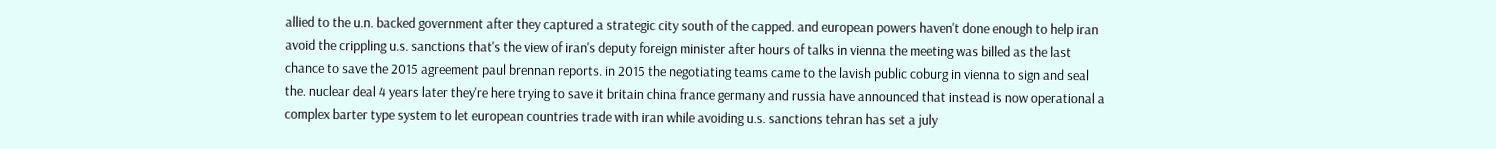allied to the u.n. backed government after they captured a strategic city south of the capped. and european powers haven't done enough to help iran avoid the crippling u.s. sanctions that's the view of iran's deputy foreign minister after hours of talks in vienna the meeting was billed as the last chance to save the 2015 agreement paul brennan reports. in 2015 the negotiating teams came to the lavish public coburg in vienna to sign and seal the. nuclear deal 4 years later they're here trying to save it britain china france germany and russia have announced that instead is now operational a complex barter type system to let european countries trade with iran while avoiding u.s. sanctions tehran has set a july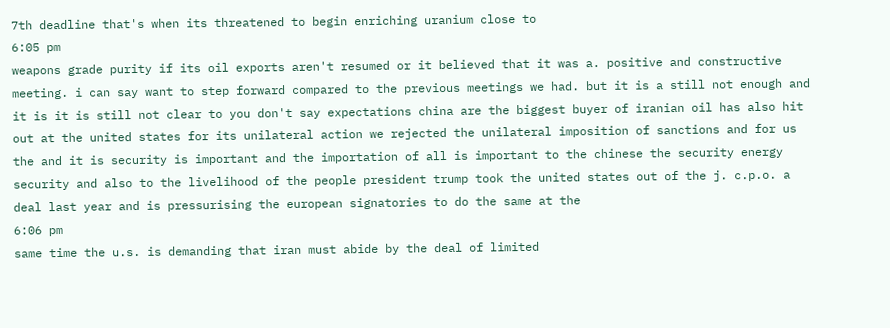7th deadline that's when its threatened to begin enriching uranium close to
6:05 pm
weapons grade purity if its oil exports aren't resumed or it believed that it was a. positive and constructive meeting. i can say want to step forward compared to the previous meetings we had. but it is a still not enough and it is it is still not clear to you don't say expectations china are the biggest buyer of iranian oil has also hit out at the united states for its unilateral action we rejected the unilateral imposition of sanctions and for us the and it is security is important and the importation of all is important to the chinese the security energy security and also to the livelihood of the people president trump took the united states out of the j. c.p.o. a deal last year and is pressurising the european signatories to do the same at the
6:06 pm
same time the u.s. is demanding that iran must abide by the deal of limited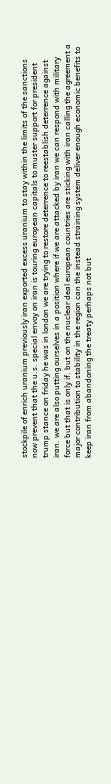stockpile of enrich uranium previously iran exported excess uranium to stay within the limits of the sanctions now prevent that the u.s. special envoy on iran is touring european capitals to muster support for president trump stance on friday he was in london we are trying to restore deterrence to reestablish deterrence against iran. we are also putting ourselves in a position where if we are attacked by iran we can respond with military force but that is only if. but on the nuclear deal european countries are sticking with iran calling the agreement a major contribution to stability in the region can the instead straining system deliver enough economic benefits to keep iran from abandoning the treaty perhaps not but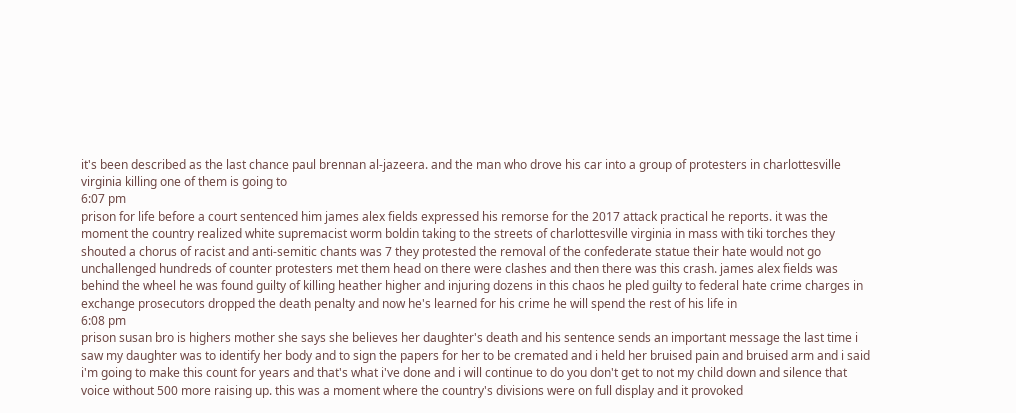it's been described as the last chance paul brennan al-jazeera. and the man who drove his car into a group of protesters in charlottesville virginia killing one of them is going to
6:07 pm
prison for life before a court sentenced him james alex fields expressed his remorse for the 2017 attack practical he reports. it was the moment the country realized white supremacist worm boldin taking to the streets of charlottesville virginia in mass with tiki torches they shouted a chorus of racist and anti-semitic chants was 7 they protested the removal of the confederate statue their hate would not go unchallenged hundreds of counter protesters met them head on there were clashes and then there was this crash. james alex fields was behind the wheel he was found guilty of killing heather higher and injuring dozens in this chaos he pled guilty to federal hate crime charges in exchange prosecutors dropped the death penalty and now he's learned for his crime he will spend the rest of his life in
6:08 pm
prison susan bro is highers mother she says she believes her daughter's death and his sentence sends an important message the last time i saw my daughter was to identify her body and to sign the papers for her to be cremated and i held her bruised pain and bruised arm and i said i'm going to make this count for years and that's what i've done and i will continue to do you don't get to not my child down and silence that voice without 500 more raising up. this was a moment where the country's divisions were on full display and it provoked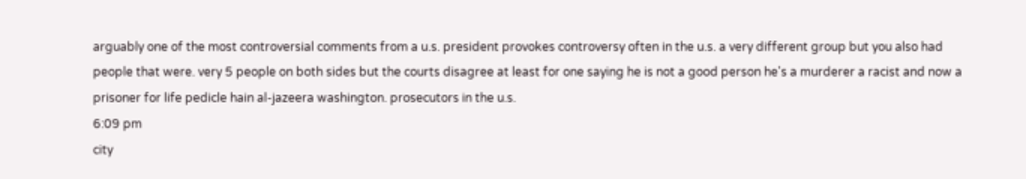arguably one of the most controversial comments from a u.s. president provokes controversy often in the u.s. a very different group but you also had people that were. very 5 people on both sides but the courts disagree at least for one saying he is not a good person he's a murderer a racist and now a prisoner for life pedicle hain al-jazeera washington. prosecutors in the u.s.
6:09 pm
city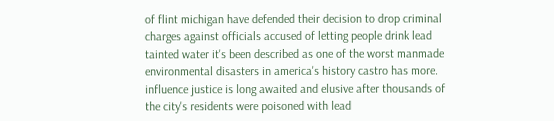of flint michigan have defended their decision to drop criminal charges against officials accused of letting people drink lead tainted water it's been described as one of the worst manmade environmental disasters in america's history castro has more. influence justice is long awaited and elusive after thousands of the city's residents were poisoned with lead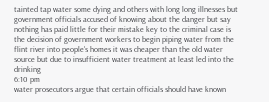tainted tap water some dying and others with long long illnesses but government officials accused of knowing about the danger but say nothing has paid little for their mistake key to the criminal case is the decision of government workers to begin piping water from the flint river into people's homes it was cheaper than the old water source but due to insufficient water treatment at least led into the drinking
6:10 pm
water prosecutors argue that certain officials should have known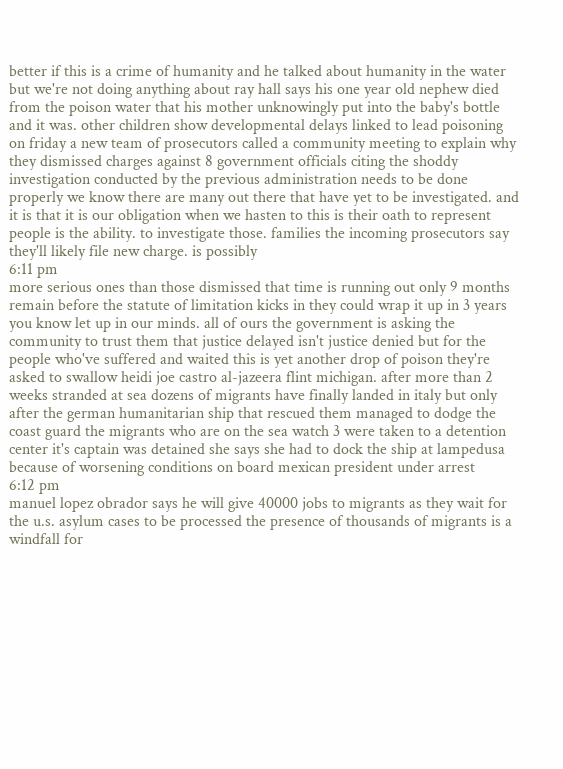better if this is a crime of humanity and he talked about humanity in the water but we're not doing anything about ray hall says his one year old nephew died from the poison water that his mother unknowingly put into the baby's bottle and it was. other children show developmental delays linked to lead poisoning on friday a new team of prosecutors called a community meeting to explain why they dismissed charges against 8 government officials citing the shoddy investigation conducted by the previous administration needs to be done properly we know there are many out there that have yet to be investigated. and it is that it is our obligation when we hasten to this is their oath to represent people is the ability. to investigate those. families the incoming prosecutors say they'll likely file new charge. is possibly
6:11 pm
more serious ones than those dismissed that time is running out only 9 months remain before the statute of limitation kicks in they could wrap it up in 3 years you know let up in our minds. all of ours the government is asking the community to trust them that justice delayed isn't justice denied but for the people who've suffered and waited this is yet another drop of poison they're asked to swallow heidi joe castro al-jazeera flint michigan. after more than 2 weeks stranded at sea dozens of migrants have finally landed in italy but only after the german humanitarian ship that rescued them managed to dodge the coast guard the migrants who are on the sea watch 3 were taken to a detention center it's captain was detained she says she had to dock the ship at lampedusa because of worsening conditions on board mexican president under arrest
6:12 pm
manuel lopez obrador says he will give 40000 jobs to migrants as they wait for the u.s. asylum cases to be processed the presence of thousands of migrants is a windfall for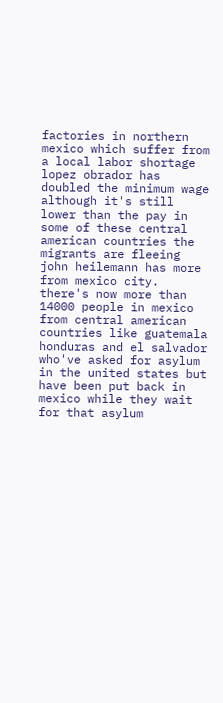factories in northern mexico which suffer from a local labor shortage lopez obrador has doubled the minimum wage although it's still lower than the pay in some of these central american countries the migrants are fleeing john heilemann has more from mexico city. there's now more than 14000 people in mexico from central american countries like guatemala honduras and el salvador who've asked for asylum in the united states but have been put back in mexico while they wait for that asylum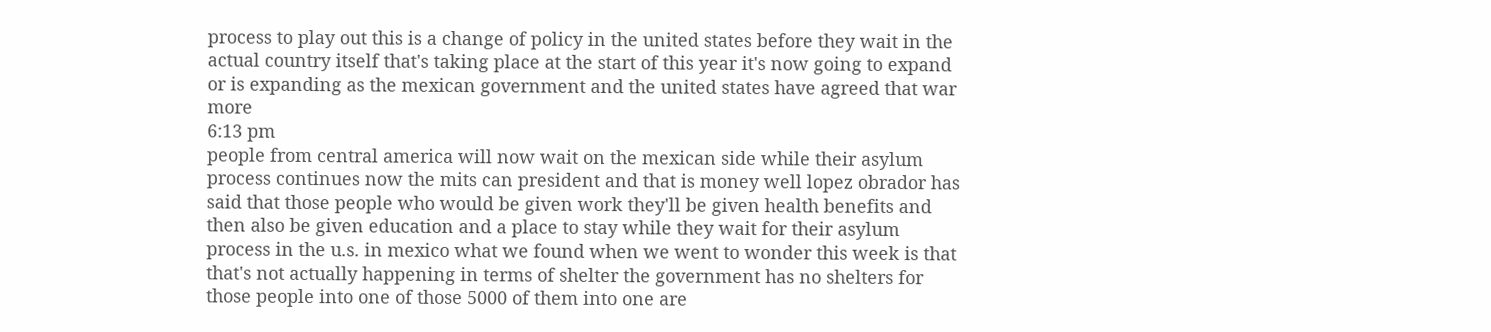process to play out this is a change of policy in the united states before they wait in the actual country itself that's taking place at the start of this year it's now going to expand or is expanding as the mexican government and the united states have agreed that war more
6:13 pm
people from central america will now wait on the mexican side while their asylum process continues now the mits can president and that is money well lopez obrador has said that those people who would be given work they'll be given health benefits and then also be given education and a place to stay while they wait for their asylum process in the u.s. in mexico what we found when we went to wonder this week is that that's not actually happening in terms of shelter the government has no shelters for those people into one of those 5000 of them into one are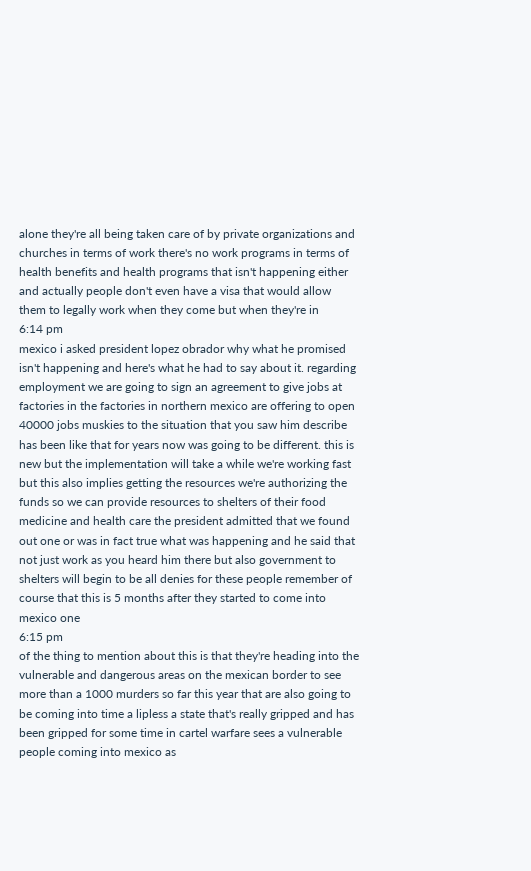alone they're all being taken care of by private organizations and churches in terms of work there's no work programs in terms of health benefits and health programs that isn't happening either and actually people don't even have a visa that would allow them to legally work when they come but when they're in
6:14 pm
mexico i asked president lopez obrador why what he promised isn't happening and here's what he had to say about it. regarding employment we are going to sign an agreement to give jobs at factories in the factories in northern mexico are offering to open 40000 jobs muskies to the situation that you saw him describe has been like that for years now was going to be different. this is new but the implementation will take a while we're working fast but this also implies getting the resources we're authorizing the funds so we can provide resources to shelters of their food medicine and health care the president admitted that we found out one or was in fact true what was happening and he said that not just work as you heard him there but also government to shelters will begin to be all denies for these people remember of course that this is 5 months after they started to come into mexico one
6:15 pm
of the thing to mention about this is that they're heading into the vulnerable and dangerous areas on the mexican border to see more than a 1000 murders so far this year that are also going to be coming into time a lipless a state that's really gripped and has been gripped for some time in cartel warfare sees a vulnerable people coming into mexico as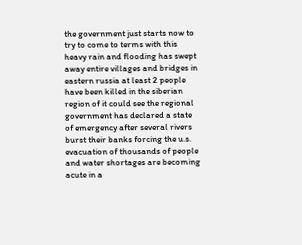the government just starts now to try to come to terms with this heavy rain and flooding has swept away entire villages and bridges in eastern russia at least 2 people have been killed in the siberian region of it could see the regional government has declared a state of emergency after several rivers burst their banks forcing the u.s. evacuation of thousands of people and water shortages are becoming acute in a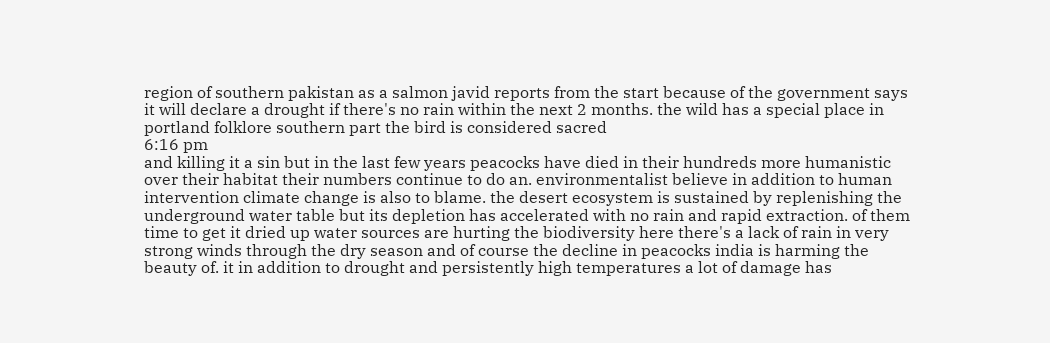region of southern pakistan as a salmon javid reports from the start because of the government says it will declare a drought if there's no rain within the next 2 months. the wild has a special place in portland folklore southern part the bird is considered sacred
6:16 pm
and killing it a sin but in the last few years peacocks have died in their hundreds more humanistic over their habitat their numbers continue to do an. environmentalist believe in addition to human intervention climate change is also to blame. the desert ecosystem is sustained by replenishing the underground water table but its depletion has accelerated with no rain and rapid extraction. of them time to get it dried up water sources are hurting the biodiversity here there's a lack of rain in very strong winds through the dry season and of course the decline in peacocks india is harming the beauty of. it in addition to drought and persistently high temperatures a lot of damage has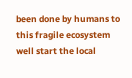been done by humans to this fragile ecosystem well start the local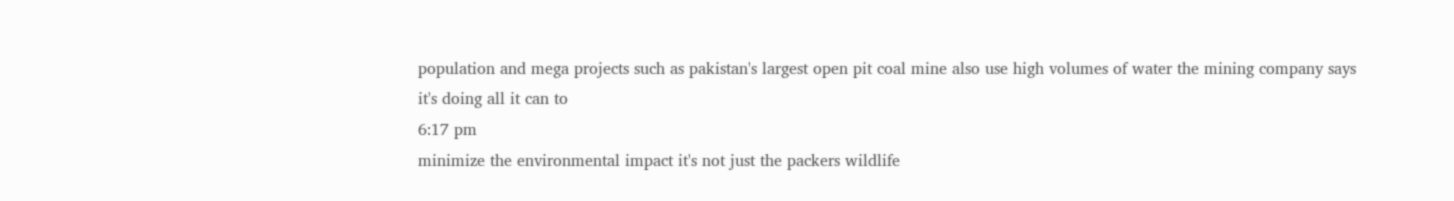population and mega projects such as pakistan's largest open pit coal mine also use high volumes of water the mining company says it's doing all it can to
6:17 pm
minimize the environmental impact it's not just the packers wildlife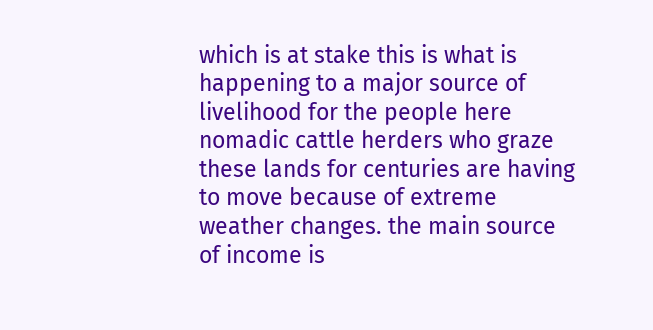which is at stake this is what is happening to a major source of livelihood for the people here nomadic cattle herders who graze these lands for centuries are having to move because of extreme weather changes. the main source of income is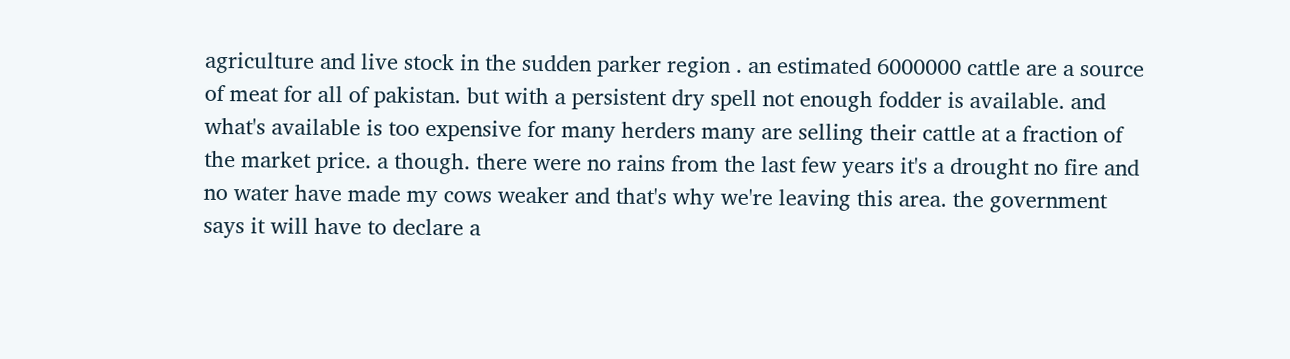agriculture and live stock in the sudden parker region . an estimated 6000000 cattle are a source of meat for all of pakistan. but with a persistent dry spell not enough fodder is available. and what's available is too expensive for many herders many are selling their cattle at a fraction of the market price. a though. there were no rains from the last few years it's a drought no fire and no water have made my cows weaker and that's why we're leaving this area. the government says it will have to declare a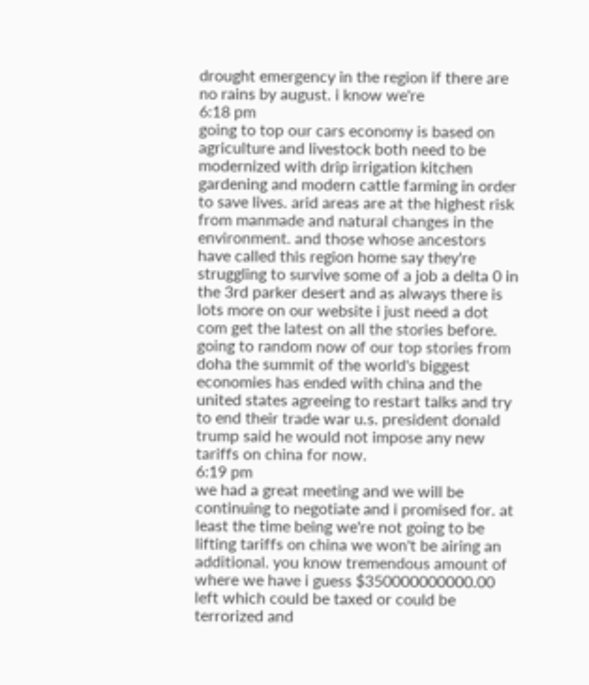drought emergency in the region if there are no rains by august. i know we're
6:18 pm
going to top our cars economy is based on agriculture and livestock both need to be modernized with drip irrigation kitchen gardening and modern cattle farming in order to save lives. arid areas are at the highest risk from manmade and natural changes in the environment. and those whose ancestors have called this region home say they're struggling to survive some of a job a delta 0 in the 3rd parker desert and as always there is lots more on our website i just need a dot com get the latest on all the stories before. going to random now of our top stories from doha the summit of the world's biggest economies has ended with china and the united states agreeing to restart talks and try to end their trade war u.s. president donald trump said he would not impose any new tariffs on china for now.
6:19 pm
we had a great meeting and we will be continuing to negotiate and i promised for. at least the time being we're not going to be lifting tariffs on china we won't be airing an additional. you know tremendous amount of where we have i guess $350000000000.00 left which could be taxed or could be terrorized and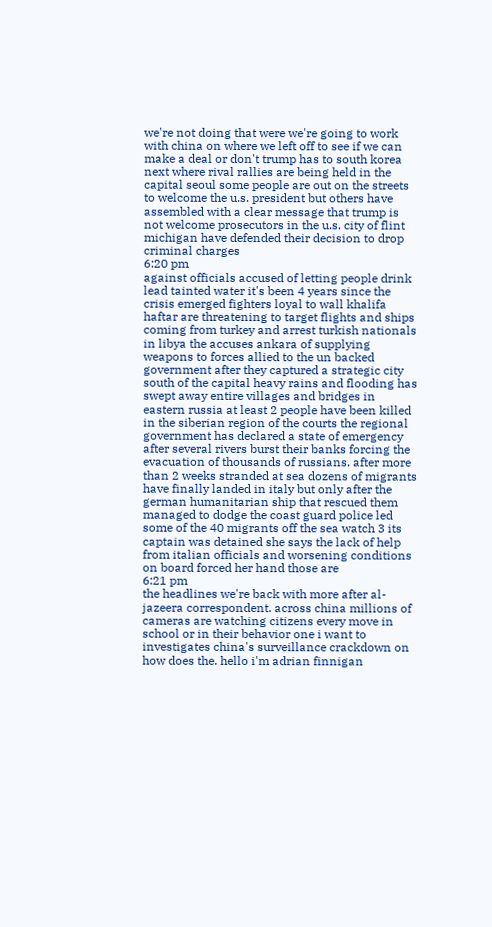we're not doing that were we're going to work with china on where we left off to see if we can make a deal or don't trump has to south korea next where rival rallies are being held in the capital seoul some people are out on the streets to welcome the u.s. president but others have assembled with a clear message that trump is not welcome prosecutors in the u.s. city of flint michigan have defended their decision to drop criminal charges
6:20 pm
against officials accused of letting people drink lead tainted water it's been 4 years since the crisis emerged fighters loyal to wall khalifa haftar are threatening to target flights and ships coming from turkey and arrest turkish nationals in libya the accuses ankara of supplying weapons to forces allied to the un backed government after they captured a strategic city south of the capital heavy rains and flooding has swept away entire villages and bridges in eastern russia at least 2 people have been killed in the siberian region of the courts the regional government has declared a state of emergency after several rivers burst their banks forcing the evacuation of thousands of russians. after more than 2 weeks stranded at sea dozens of migrants have finally landed in italy but only after the german humanitarian ship that rescued them managed to dodge the coast guard police led some of the 40 migrants off the sea watch 3 its captain was detained she says the lack of help from italian officials and worsening conditions on board forced her hand those are
6:21 pm
the headlines we're back with more after al-jazeera correspondent. across china millions of cameras are watching citizens every move in school or in their behavior one i want to investigates china's surveillance crackdown on how does the. hello i'm adrian finnigan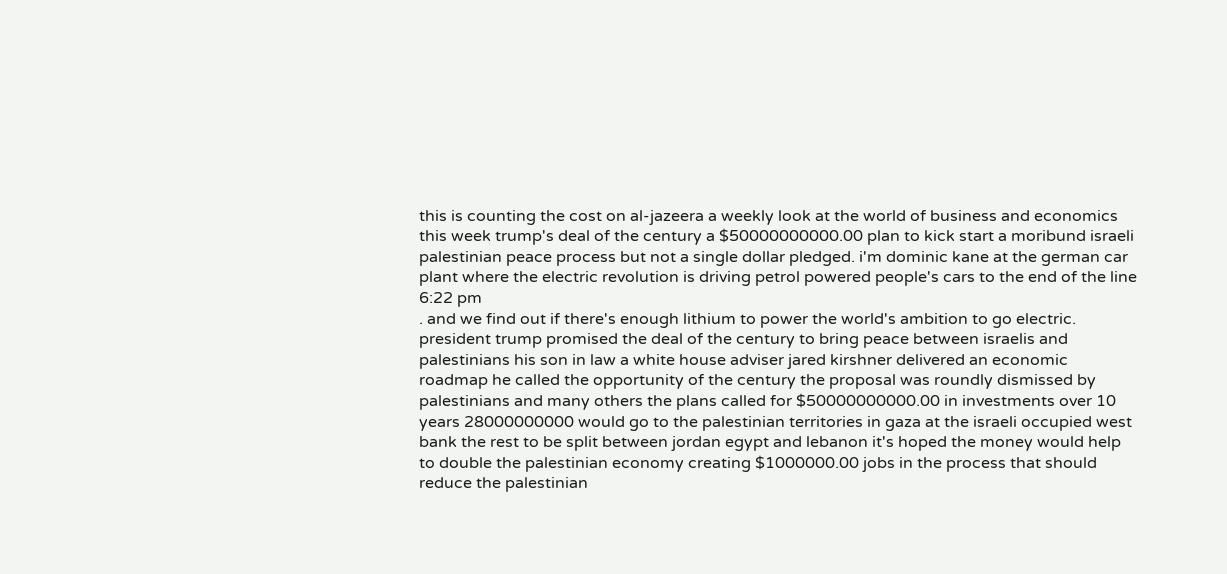this is counting the cost on al-jazeera a weekly look at the world of business and economics this week trump's deal of the century a $50000000000.00 plan to kick start a moribund israeli palestinian peace process but not a single dollar pledged. i'm dominic kane at the german car plant where the electric revolution is driving petrol powered people's cars to the end of the line
6:22 pm
. and we find out if there's enough lithium to power the world's ambition to go electric. president trump promised the deal of the century to bring peace between israelis and palestinians his son in law a white house adviser jared kirshner delivered an economic roadmap he called the opportunity of the century the proposal was roundly dismissed by palestinians and many others the plans called for $50000000000.00 in investments over 10 years 28000000000 would go to the palestinian territories in gaza at the israeli occupied west bank the rest to be split between jordan egypt and lebanon it's hoped the money would help to double the palestinian economy creating $1000000.00 jobs in the process that should reduce the palestinian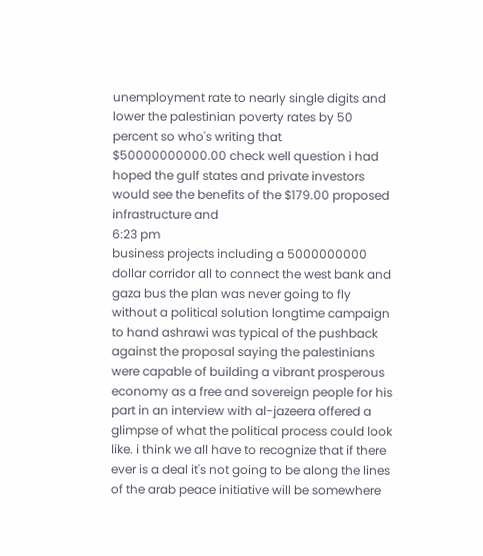unemployment rate to nearly single digits and lower the palestinian poverty rates by 50 percent so who's writing that $50000000000.00 check well question i had hoped the gulf states and private investors would see the benefits of the $179.00 proposed infrastructure and
6:23 pm
business projects including a 5000000000 dollar corridor all to connect the west bank and gaza bus the plan was never going to fly without a political solution longtime campaign to hand ashrawi was typical of the pushback against the proposal saying the palestinians were capable of building a vibrant prosperous economy as a free and sovereign people for his part in an interview with al-jazeera offered a glimpse of what the political process could look like. i think we all have to recognize that if there ever is a deal it's not going to be along the lines of the arab peace initiative will be somewhere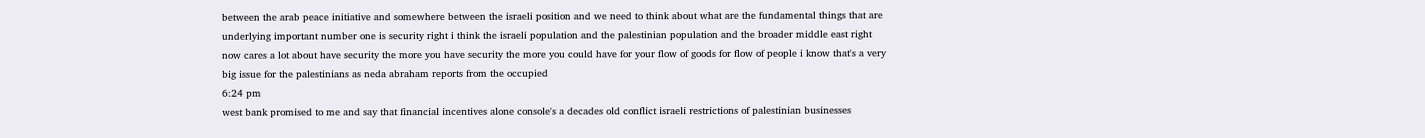between the arab peace initiative and somewhere between the israeli position and we need to think about what are the fundamental things that are underlying important number one is security right i think the israeli population and the palestinian population and the broader middle east right now cares a lot about have security the more you have security the more you could have for your flow of goods for flow of people i know that's a very big issue for the palestinians as neda abraham reports from the occupied
6:24 pm
west bank promised to me and say that financial incentives alone console's a decades old conflict israeli restrictions of palestinian businesses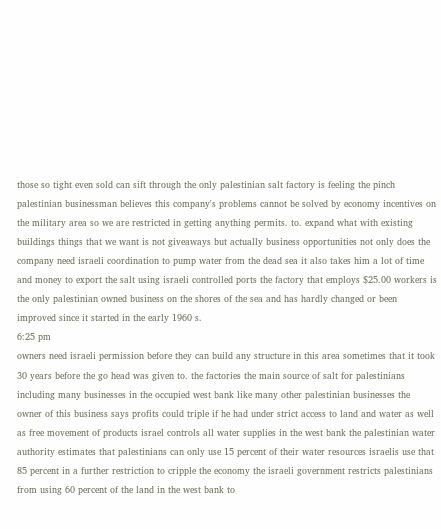those so tight even sold can sift through the only palestinian salt factory is feeling the pinch palestinian businessman believes this company's problems cannot be solved by economy incentives on the military area so we are restricted in getting anything permits. to. expand what with existing buildings things that we want is not giveaways but actually business opportunities not only does the company need israeli coordination to pump water from the dead sea it also takes him a lot of time and money to export the salt using israeli controlled ports the factory that employs $25.00 workers is the only palestinian owned business on the shores of the sea and has hardly changed or been improved since it started in the early 1960 s.
6:25 pm
owners need israeli permission before they can build any structure in this area sometimes that it took 30 years before the go head was given to. the factories the main source of salt for palestinians including many businesses in the occupied west bank like many other palestinian businesses the owner of this business says profits could triple if he had under strict access to land and water as well as free movement of products israel controls all water supplies in the west bank the palestinian water authority estimates that palestinians can only use 15 percent of their water resources israelis use that 85 percent in a further restriction to cripple the economy the israeli government restricts palestinians from using 60 percent of the land in the west bank to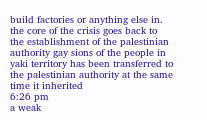build factories or anything else in. the core of the crisis goes back to the establishment of the palestinian authority gay sions of the people in yaki territory has been transferred to the palestinian authority at the same time it inherited
6:26 pm
a weak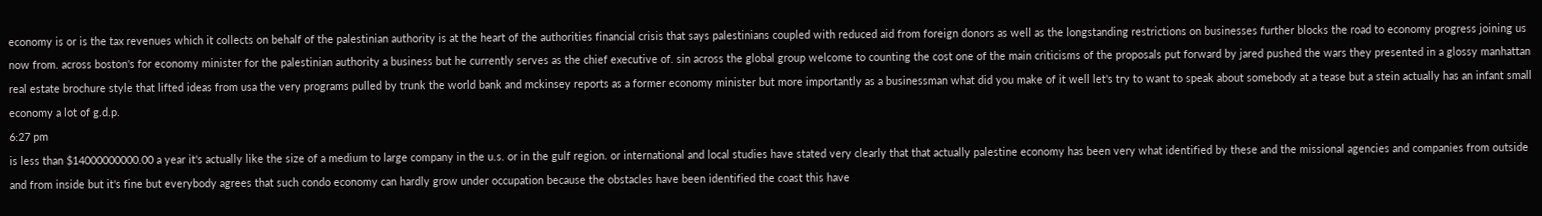economy is or is the tax revenues which it collects on behalf of the palestinian authority is at the heart of the authorities financial crisis that says palestinians coupled with reduced aid from foreign donors as well as the longstanding restrictions on businesses further blocks the road to economy progress joining us now from. across boston's for economy minister for the palestinian authority a business but he currently serves as the chief executive of. sin across the global group welcome to counting the cost one of the main criticisms of the proposals put forward by jared pushed the wars they presented in a glossy manhattan real estate brochure style that lifted ideas from usa the very programs pulled by trunk the world bank and mckinsey reports as a former economy minister but more importantly as a businessman what did you make of it well let's try to want to speak about somebody at a tease but a stein actually has an infant small economy a lot of g.d.p.
6:27 pm
is less than $14000000000.00 a year it's actually like the size of a medium to large company in the u.s. or in the gulf region. or international and local studies have stated very clearly that that actually palestine economy has been very what identified by these and the missional agencies and companies from outside and from inside but it's fine but everybody agrees that such condo economy can hardly grow under occupation because the obstacles have been identified the coast this have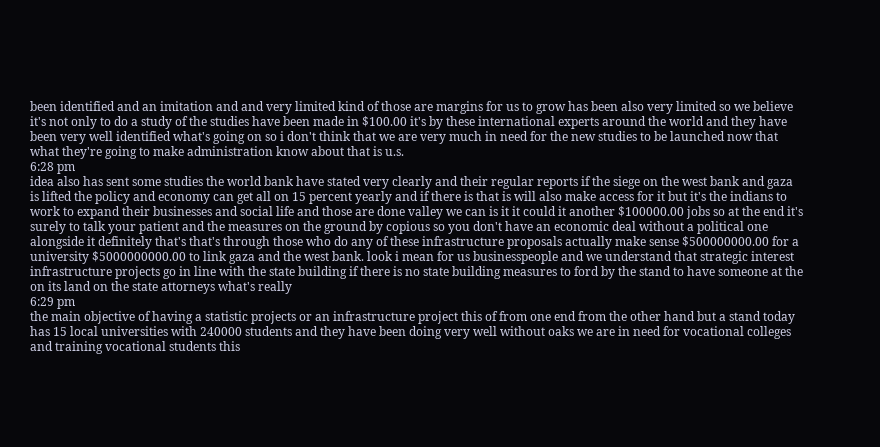been identified and an imitation and and very limited kind of those are margins for us to grow has been also very limited so we believe it's not only to do a study of the studies have been made in $100.00 it's by these international experts around the world and they have been very well identified what's going on so i don't think that we are very much in need for the new studies to be launched now that what they're going to make administration know about that is u.s.
6:28 pm
idea also has sent some studies the world bank have stated very clearly and their regular reports if the siege on the west bank and gaza is lifted the policy and economy can get all on 15 percent yearly and if there is that is will also make access for it but it's the indians to work to expand their businesses and social life and those are done valley we can is it it could it another $100000.00 jobs so at the end it's surely to talk your patient and the measures on the ground by copious so you don't have an economic deal without a political one alongside it definitely that's that's through those who do any of these infrastructure proposals actually make sense $500000000.00 for a university $5000000000.00 to link gaza and the west bank. look i mean for us businesspeople and we understand that strategic interest infrastructure projects go in line with the state building if there is no state building measures to ford by the stand to have someone at the on its land on the state attorneys what's really
6:29 pm
the main objective of having a statistic projects or an infrastructure project this of from one end from the other hand but a stand today has 15 local universities with 240000 students and they have been doing very well without oaks we are in need for vocational colleges and training vocational students this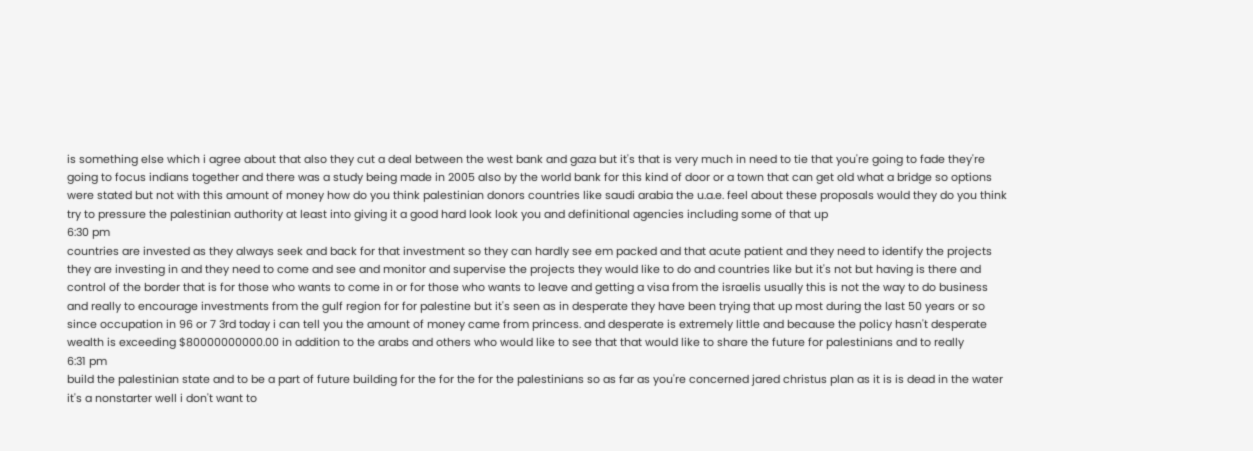is something else which i agree about that also they cut a deal between the west bank and gaza but it's that is very much in need to tie that you're going to fade they're going to focus indians together and there was a study being made in 2005 also by the world bank for this kind of door or a town that can get old what a bridge so options were stated but not with this amount of money how do you think palestinian donors countries like saudi arabia the u.a.e. feel about these proposals would they do you think try to pressure the palestinian authority at least into giving it a good hard look look you and definitional agencies including some of that up
6:30 pm
countries are invested as they always seek and back for that investment so they can hardly see em packed and that acute patient and they need to identify the projects they are investing in and they need to come and see and monitor and supervise the projects they would like to do and countries like but it's not but having is there and control of the border that is for those who wants to come in or for those who wants to leave and getting a visa from the israelis usually this is not the way to do business and really to encourage investments from the gulf region for for palestine but it's seen as in desperate they have been trying that up most during the last 50 years or so since occupation in 96 or 7 3rd today i can tell you the amount of money came from princess. and desperate is extremely little and because the policy hasn't desperate wealth is exceeding $80000000000.00 in addition to the arabs and others who would like to see that that would like to share the future for palestinians and to really
6:31 pm
build the palestinian state and to be a part of future building for the for the for the palestinians so as far as you're concerned jared christus plan as it is is dead in the water it's a nonstarter well i don't want to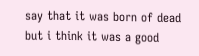say that it was born of dead but i think it was a good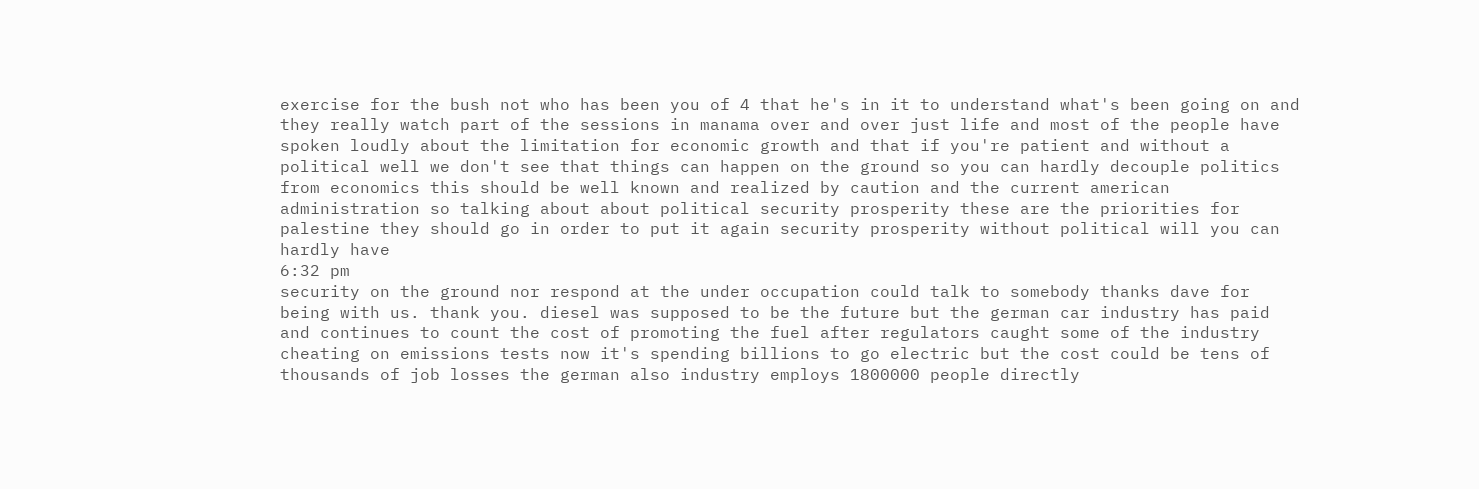exercise for the bush not who has been you of 4 that he's in it to understand what's been going on and they really watch part of the sessions in manama over and over just life and most of the people have spoken loudly about the limitation for economic growth and that if you're patient and without a political well we don't see that things can happen on the ground so you can hardly decouple politics from economics this should be well known and realized by caution and the current american administration so talking about about political security prosperity these are the priorities for palestine they should go in order to put it again security prosperity without political will you can hardly have
6:32 pm
security on the ground nor respond at the under occupation could talk to somebody thanks dave for being with us. thank you. diesel was supposed to be the future but the german car industry has paid and continues to count the cost of promoting the fuel after regulators caught some of the industry cheating on emissions tests now it's spending billions to go electric but the cost could be tens of thousands of job losses the german also industry employs 1800000 people directly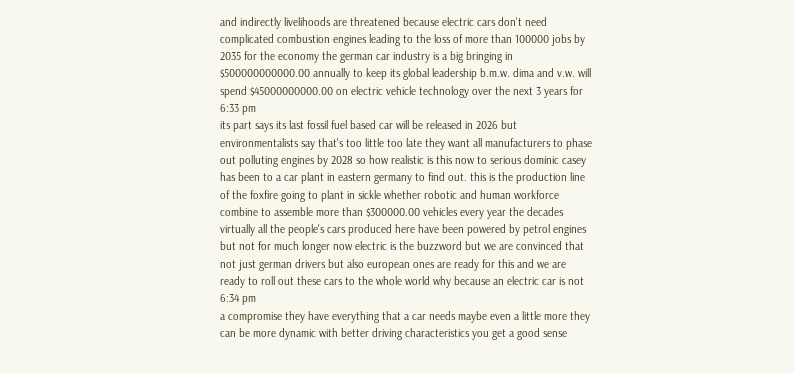and indirectly livelihoods are threatened because electric cars don't need complicated combustion engines leading to the loss of more than 100000 jobs by 2035 for the economy the german car industry is a big bringing in $500000000000.00 annually to keep its global leadership b.m.w. dima and v.w. will spend $45000000000.00 on electric vehicle technology over the next 3 years for
6:33 pm
its part says its last fossil fuel based car will be released in 2026 but environmentalists say that's too little too late they want all manufacturers to phase out polluting engines by 2028 so how realistic is this now to serious dominic casey has been to a car plant in eastern germany to find out. this is the production line of the foxfire going to plant in sickle whether robotic and human workforce combine to assemble more than $300000.00 vehicles every year the decades virtually all the people's cars produced here have been powered by petrol engines but not for much longer now electric is the buzzword but we are convinced that not just german drivers but also european ones are ready for this and we are ready to roll out these cars to the whole world why because an electric car is not
6:34 pm
a compromise they have everything that a car needs maybe even a little more they can be more dynamic with better driving characteristics you get a good sense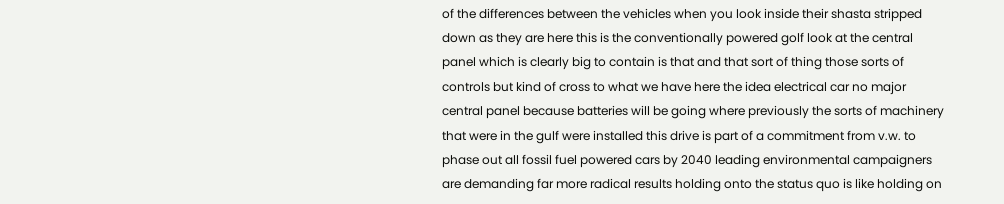of the differences between the vehicles when you look inside their shasta stripped down as they are here this is the conventionally powered golf look at the central panel which is clearly big to contain is that and that sort of thing those sorts of controls but kind of cross to what we have here the idea electrical car no major central panel because batteries will be going where previously the sorts of machinery that were in the gulf were installed this drive is part of a commitment from v.w. to phase out all fossil fuel powered cars by 2040 leading environmental campaigners are demanding far more radical results holding onto the status quo is like holding on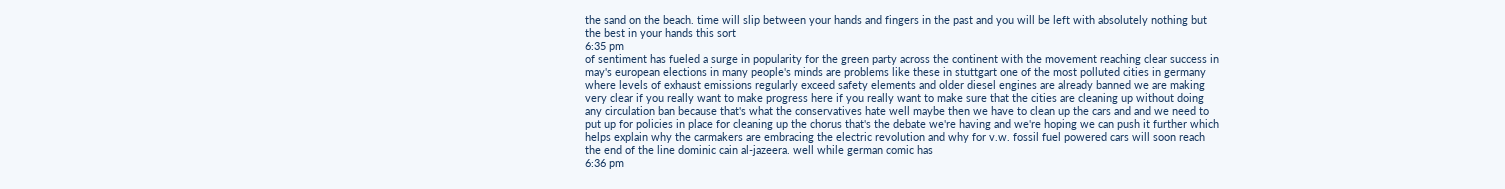the sand on the beach. time will slip between your hands and fingers in the past and you will be left with absolutely nothing but the best in your hands this sort
6:35 pm
of sentiment has fueled a surge in popularity for the green party across the continent with the movement reaching clear success in may's european elections in many people's minds are problems like these in stuttgart one of the most polluted cities in germany where levels of exhaust emissions regularly exceed safety elements and older diesel engines are already banned we are making very clear if you really want to make progress here if you really want to make sure that the cities are cleaning up without doing any circulation ban because that's what the conservatives hate well maybe then we have to clean up the cars and and we need to put up for policies in place for cleaning up the chorus that's the debate we're having and we're hoping we can push it further which helps explain why the carmakers are embracing the electric revolution and why for v.w. fossil fuel powered cars will soon reach the end of the line dominic cain al-jazeera. well while german comic has
6:36 pm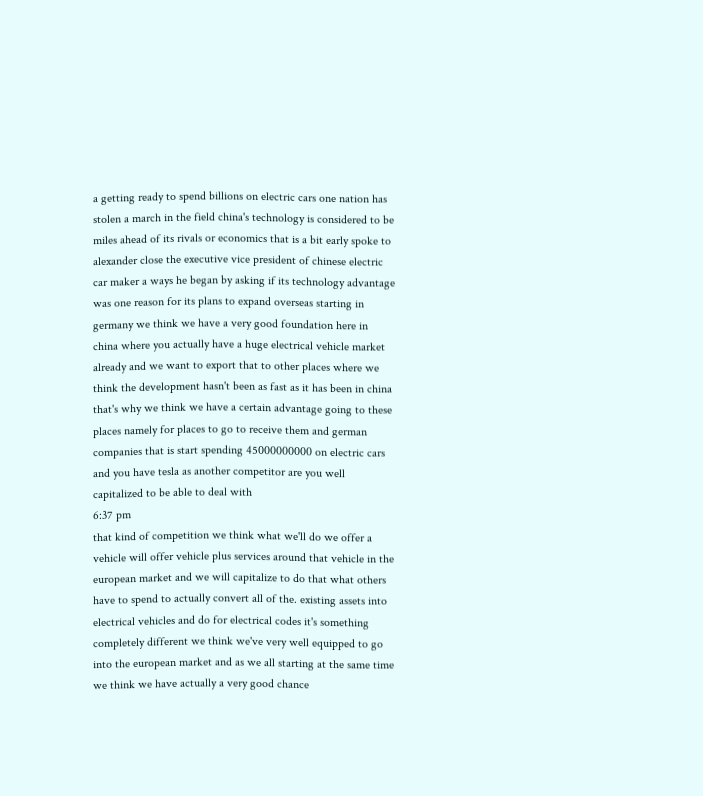a getting ready to spend billions on electric cars one nation has stolen a march in the field china's technology is considered to be miles ahead of its rivals or economics that is a bit early spoke to alexander close the executive vice president of chinese electric car maker a ways he began by asking if its technology advantage was one reason for its plans to expand overseas starting in germany we think we have a very good foundation here in china where you actually have a huge electrical vehicle market already and we want to export that to other places where we think the development hasn't been as fast as it has been in china that's why we think we have a certain advantage going to these places namely for places to go to receive them and german companies that is start spending 45000000000 on electric cars and you have tesla as another competitor are you well capitalized to be able to deal with
6:37 pm
that kind of competition we think what we'll do we offer a vehicle will offer vehicle plus services around that vehicle in the european market and we will capitalize to do that what others have to spend to actually convert all of the. existing assets into electrical vehicles and do for electrical codes it's something completely different we think we've very well equipped to go into the european market and as we all starting at the same time we think we have actually a very good chance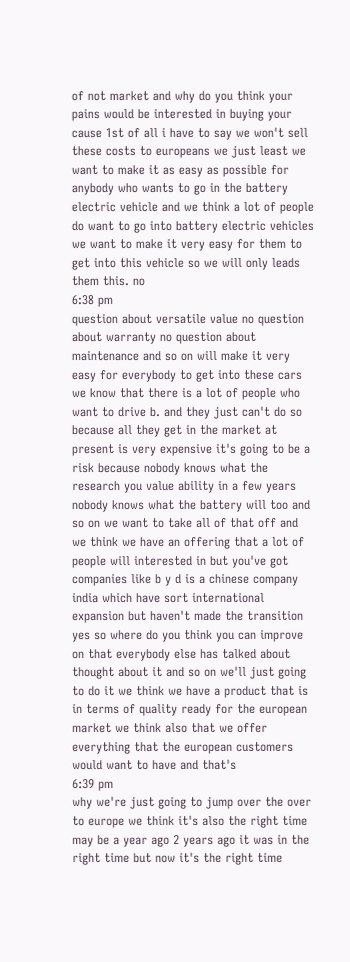of not market and why do you think your pains would be interested in buying your cause 1st of all i have to say we won't sell these costs to europeans we just least we want to make it as easy as possible for anybody who wants to go in the battery electric vehicle and we think a lot of people do want to go into battery electric vehicles we want to make it very easy for them to get into this vehicle so we will only leads them this. no
6:38 pm
question about versatile value no question about warranty no question about maintenance and so on will make it very easy for everybody to get into these cars we know that there is a lot of people who want to drive b. and they just can't do so because all they get in the market at present is very expensive it's going to be a risk because nobody knows what the research you value ability in a few years nobody knows what the battery will too and so on we want to take all of that off and we think we have an offering that a lot of people will interested in but you've got companies like b y d is a chinese company india which have sort international expansion but haven't made the transition yes so where do you think you can improve on that everybody else has talked about thought about it and so on we'll just going to do it we think we have a product that is in terms of quality ready for the european market we think also that we offer everything that the european customers would want to have and that's
6:39 pm
why we're just going to jump over the over to europe we think it's also the right time may be a year ago 2 years ago it was in the right time but now it's the right time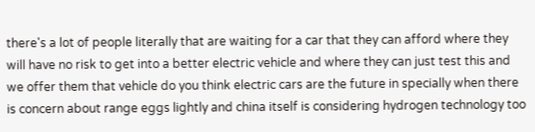there's a lot of people literally that are waiting for a car that they can afford where they will have no risk to get into a better electric vehicle and where they can just test this and we offer them that vehicle do you think electric cars are the future in specially when there is concern about range eggs lightly and china itself is considering hydrogen technology too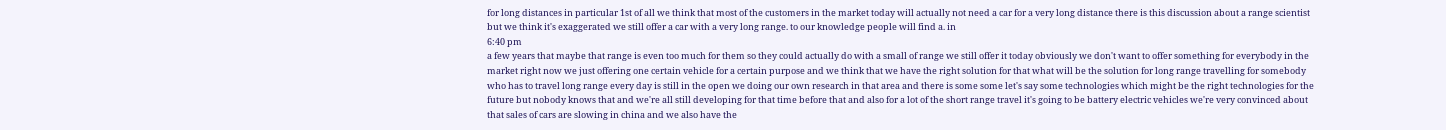for long distances in particular 1st of all we think that most of the customers in the market today will actually not need a car for a very long distance there is this discussion about a range scientist but we think it's exaggerated we still offer a car with a very long range. to our knowledge people will find a. in
6:40 pm
a few years that maybe that range is even too much for them so they could actually do with a small of range we still offer it today obviously we don't want to offer something for everybody in the market right now we just offering one certain vehicle for a certain purpose and we think that we have the right solution for that what will be the solution for long range travelling for somebody who has to travel long range every day is still in the open we doing our own research in that area and there is some some let's say some technologies which might be the right technologies for the future but nobody knows that and we're all still developing for that time before that and also for a lot of the short range travel it's going to be battery electric vehicles we're very convinced about that sales of cars are slowing in china and we also have the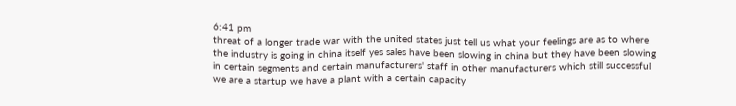6:41 pm
threat of a longer trade war with the united states just tell us what your feelings are as to where the industry is going in china itself yes sales have been slowing in china but they have been slowing in certain segments and certain manufacturers' staff in other manufacturers which still successful we are a startup we have a plant with a certain capacity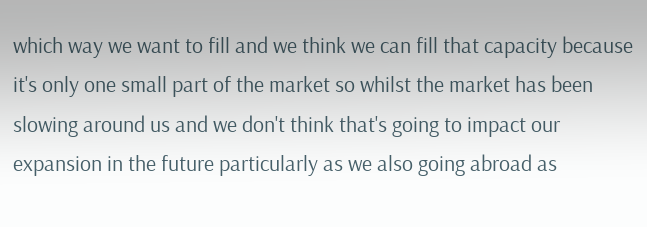which way we want to fill and we think we can fill that capacity because it's only one small part of the market so whilst the market has been slowing around us and we don't think that's going to impact our expansion in the future particularly as we also going abroad as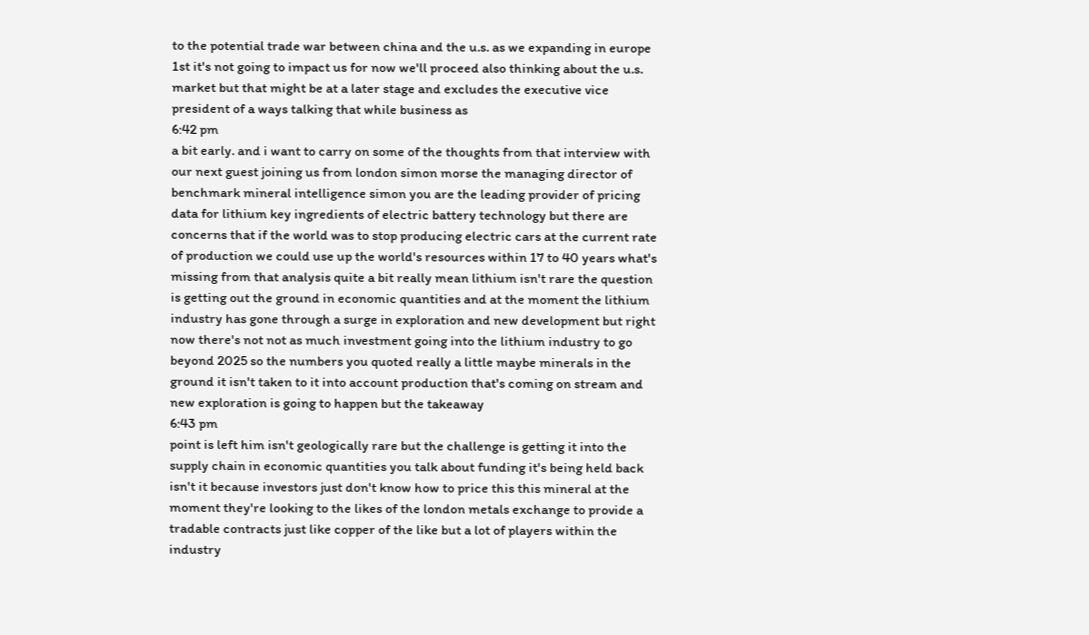to the potential trade war between china and the u.s. as we expanding in europe 1st it's not going to impact us for now we'll proceed also thinking about the u.s. market but that might be at a later stage and excludes the executive vice president of a ways talking that while business as
6:42 pm
a bit early. and i want to carry on some of the thoughts from that interview with our next guest joining us from london simon morse the managing director of benchmark mineral intelligence simon you are the leading provider of pricing data for lithium key ingredients of electric battery technology but there are concerns that if the world was to stop producing electric cars at the current rate of production we could use up the world's resources within 17 to 40 years what's missing from that analysis quite a bit really mean lithium isn't rare the question is getting out the ground in economic quantities and at the moment the lithium industry has gone through a surge in exploration and new development but right now there's not not as much investment going into the lithium industry to go beyond 2025 so the numbers you quoted really a little maybe minerals in the ground it isn't taken to it into account production that's coming on stream and new exploration is going to happen but the takeaway
6:43 pm
point is left him isn't geologically rare but the challenge is getting it into the supply chain in economic quantities you talk about funding it's being held back isn't it because investors just don't know how to price this this mineral at the moment they're looking to the likes of the london metals exchange to provide a tradable contracts just like copper of the like but a lot of players within the industry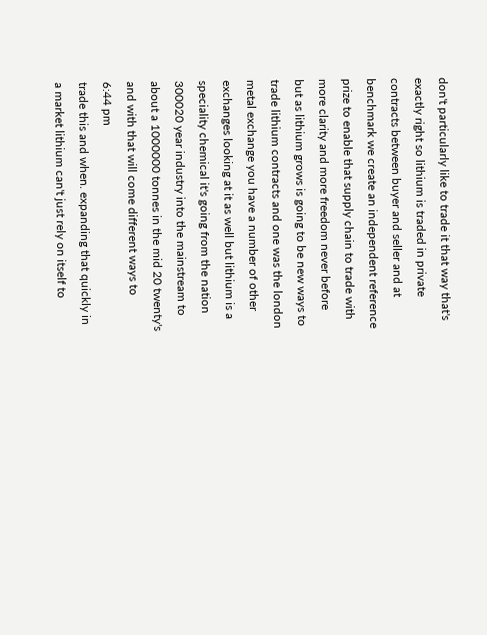don't particularly like to trade it that way that's exactly right so lithium is traded in private contracts between buyer and seller and at benchmark we create an independent reference prize to enable that supply chain to trade with more clarity and more freedom never before but as lithium grows is going to be new ways to trade lithium contracts and one was the london metal exchange you have a number of other exchanges looking at it as well but lithium is a speciality chemical it's going from the nation 300020 year industry into the mainstream to about a 1000000 tonnes in the mid 20 twenty's and with that will come different ways to
6:44 pm
trade this and when. expanding that quickly in a market lithium can't just rely on itself to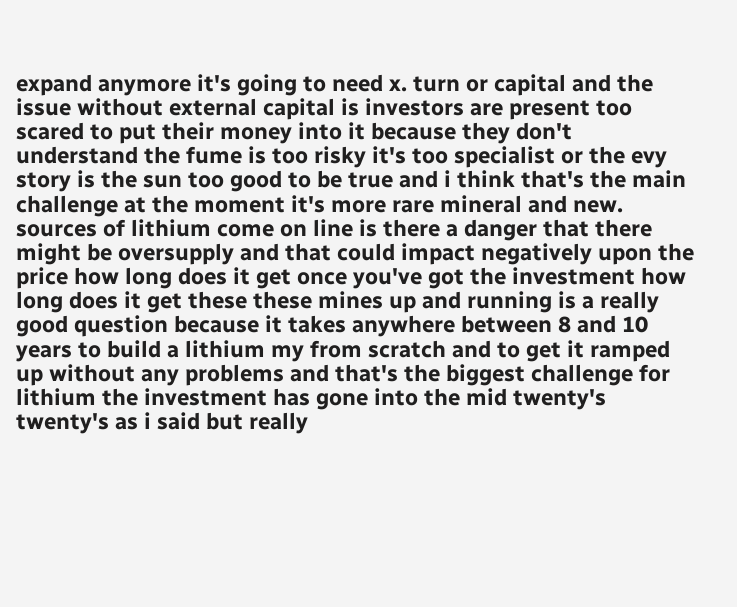expand anymore it's going to need x. turn or capital and the issue without external capital is investors are present too scared to put their money into it because they don't understand the fume is too risky it's too specialist or the evy story is the sun too good to be true and i think that's the main challenge at the moment it's more rare mineral and new. sources of lithium come on line is there a danger that there might be oversupply and that could impact negatively upon the price how long does it get once you've got the investment how long does it get these these mines up and running is a really good question because it takes anywhere between 8 and 10 years to build a lithium my from scratch and to get it ramped up without any problems and that's the biggest challenge for lithium the investment has gone into the mid twenty's twenty's as i said but really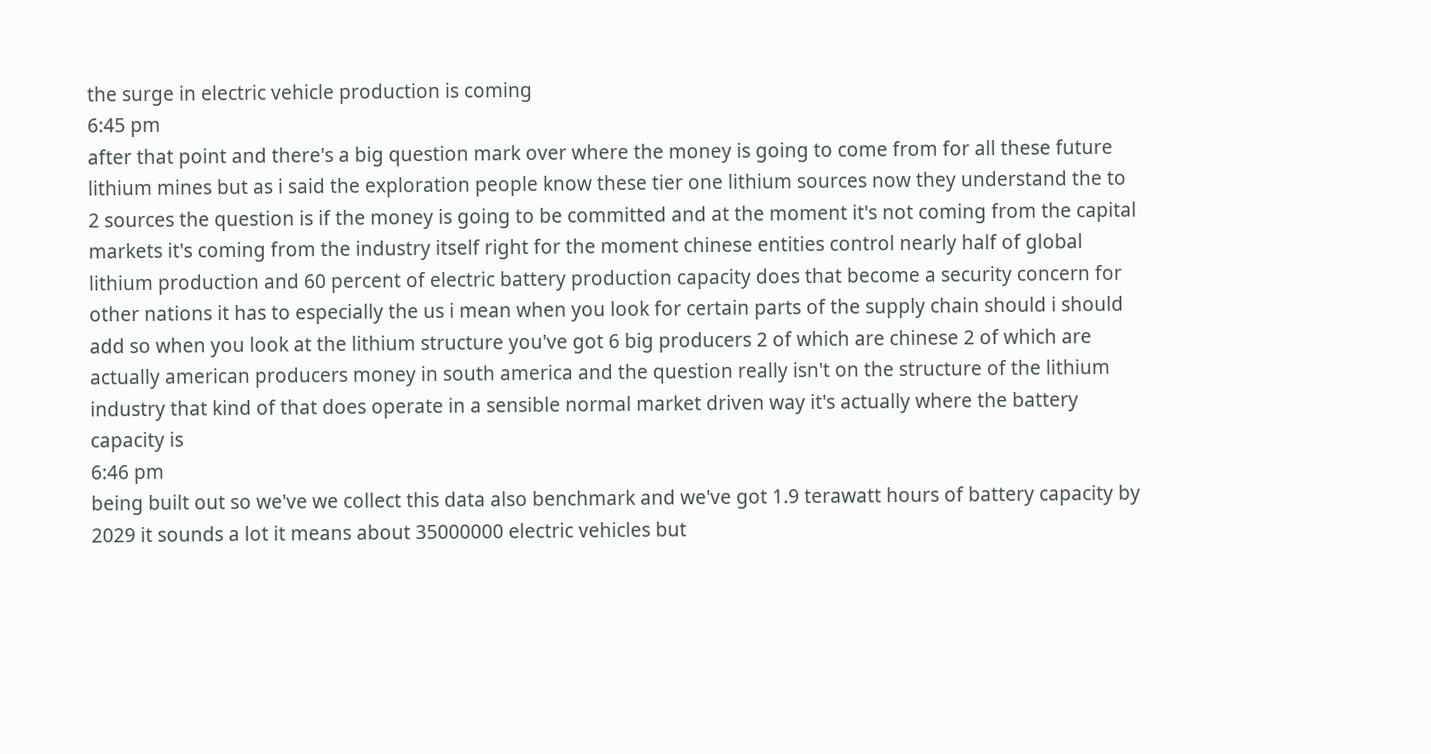the surge in electric vehicle production is coming
6:45 pm
after that point and there's a big question mark over where the money is going to come from for all these future lithium mines but as i said the exploration people know these tier one lithium sources now they understand the to 2 sources the question is if the money is going to be committed and at the moment it's not coming from the capital markets it's coming from the industry itself right for the moment chinese entities control nearly half of global lithium production and 60 percent of electric battery production capacity does that become a security concern for other nations it has to especially the us i mean when you look for certain parts of the supply chain should i should add so when you look at the lithium structure you've got 6 big producers 2 of which are chinese 2 of which are actually american producers money in south america and the question really isn't on the structure of the lithium industry that kind of that does operate in a sensible normal market driven way it's actually where the battery capacity is
6:46 pm
being built out so we've we collect this data also benchmark and we've got 1.9 terawatt hours of battery capacity by 2029 it sounds a lot it means about 35000000 electric vehicles but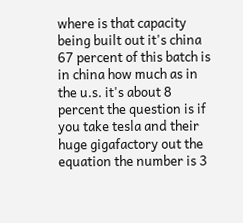where is that capacity being built out it's china 67 percent of this batch is in china how much as in the u.s. it's about 8 percent the question is if you take tesla and their huge gigafactory out the equation the number is 3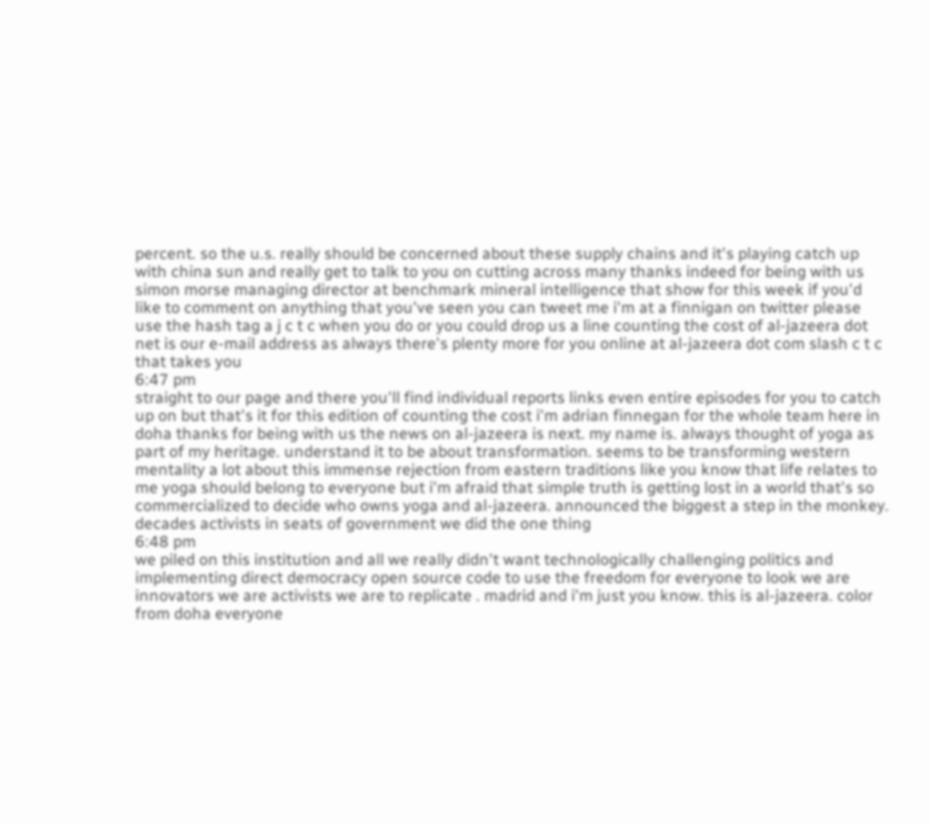percent. so the u.s. really should be concerned about these supply chains and it's playing catch up with china sun and really get to talk to you on cutting across many thanks indeed for being with us simon morse managing director at benchmark mineral intelligence that show for this week if you'd like to comment on anything that you've seen you can tweet me i'm at a finnigan on twitter please use the hash tag a j c t c when you do or you could drop us a line counting the cost of al-jazeera dot net is our e-mail address as always there's plenty more for you online at al-jazeera dot com slash c t c that takes you
6:47 pm
straight to our page and there you'll find individual reports links even entire episodes for you to catch up on but that's it for this edition of counting the cost i'm adrian finnegan for the whole team here in doha thanks for being with us the news on al-jazeera is next. my name is. always thought of yoga as part of my heritage. understand it to be about transformation. seems to be transforming western mentality a lot about this immense rejection from eastern traditions like you know that life relates to me yoga should belong to everyone but i'm afraid that simple truth is getting lost in a world that's so commercialized to decide who owns yoga and al-jazeera. announced the biggest a step in the monkey. decades activists in seats of government we did the one thing
6:48 pm
we piled on this institution and all we really didn't want technologically challenging politics and implementing direct democracy open source code to use the freedom for everyone to look we are innovators we are activists we are to replicate . madrid and i'm just you know. this is al-jazeera. color from doha everyone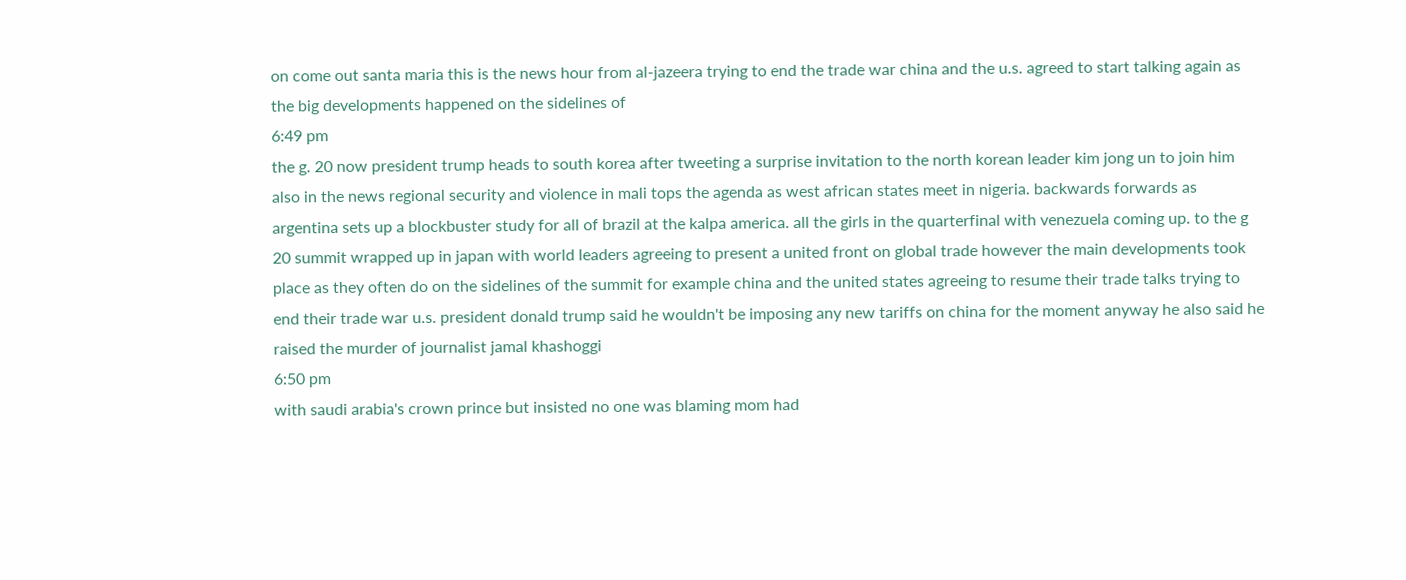on come out santa maria this is the news hour from al-jazeera trying to end the trade war china and the u.s. agreed to start talking again as the big developments happened on the sidelines of
6:49 pm
the g. 20 now president trump heads to south korea after tweeting a surprise invitation to the north korean leader kim jong un to join him also in the news regional security and violence in mali tops the agenda as west african states meet in nigeria. backwards forwards as argentina sets up a blockbuster study for all of brazil at the kalpa america. all the girls in the quarterfinal with venezuela coming up. to the g 20 summit wrapped up in japan with world leaders agreeing to present a united front on global trade however the main developments took place as they often do on the sidelines of the summit for example china and the united states agreeing to resume their trade talks trying to end their trade war u.s. president donald trump said he wouldn't be imposing any new tariffs on china for the moment anyway he also said he raised the murder of journalist jamal khashoggi
6:50 pm
with saudi arabia's crown prince but insisted no one was blaming mom had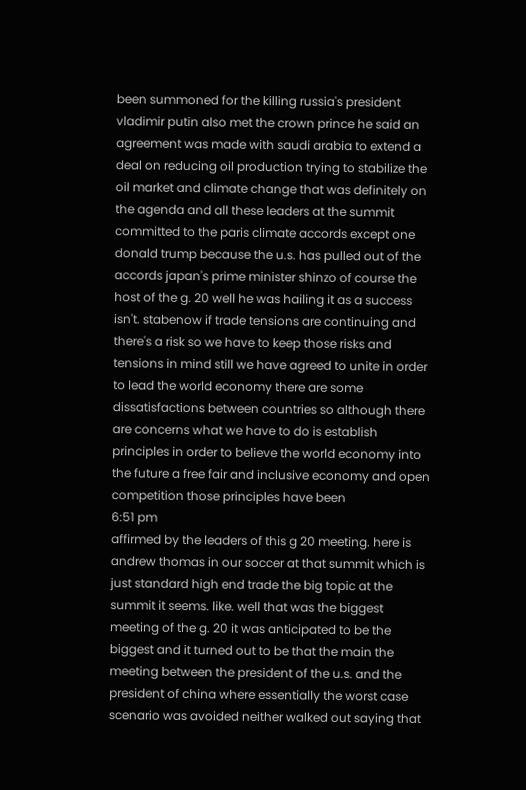been summoned for the killing russia's president vladimir putin also met the crown prince he said an agreement was made with saudi arabia to extend a deal on reducing oil production trying to stabilize the oil market and climate change that was definitely on the agenda and all these leaders at the summit committed to the paris climate accords except one donald trump because the u.s. has pulled out of the accords japan's prime minister shinzo of course the host of the g. 20 well he was hailing it as a success isn't. stabenow if trade tensions are continuing and there's a risk so we have to keep those risks and tensions in mind still we have agreed to unite in order to lead the world economy there are some dissatisfactions between countries so although there are concerns what we have to do is establish principles in order to believe the world economy into the future a free fair and inclusive economy and open competition those principles have been
6:51 pm
affirmed by the leaders of this g 20 meeting. here is andrew thomas in our soccer at that summit which is just standard high end trade the big topic at the summit it seems. like. well that was the biggest meeting of the g. 20 it was anticipated to be the biggest and it turned out to be that the main the meeting between the president of the u.s. and the president of china where essentially the worst case scenario was avoided neither walked out saying that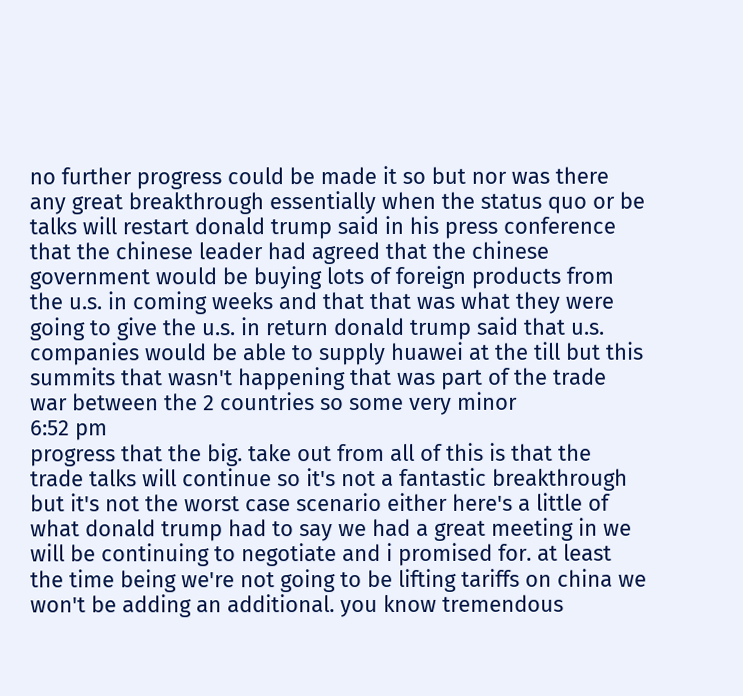no further progress could be made it so but nor was there any great breakthrough essentially when the status quo or be talks will restart donald trump said in his press conference that the chinese leader had agreed that the chinese government would be buying lots of foreign products from the u.s. in coming weeks and that that was what they were going to give the u.s. in return donald trump said that u.s. companies would be able to supply huawei at the till but this summits that wasn't happening that was part of the trade war between the 2 countries so some very minor
6:52 pm
progress that the big. take out from all of this is that the trade talks will continue so it's not a fantastic breakthrough but it's not the worst case scenario either here's a little of what donald trump had to say we had a great meeting in we will be continuing to negotiate and i promised for. at least the time being we're not going to be lifting tariffs on china we won't be adding an additional. you know tremendous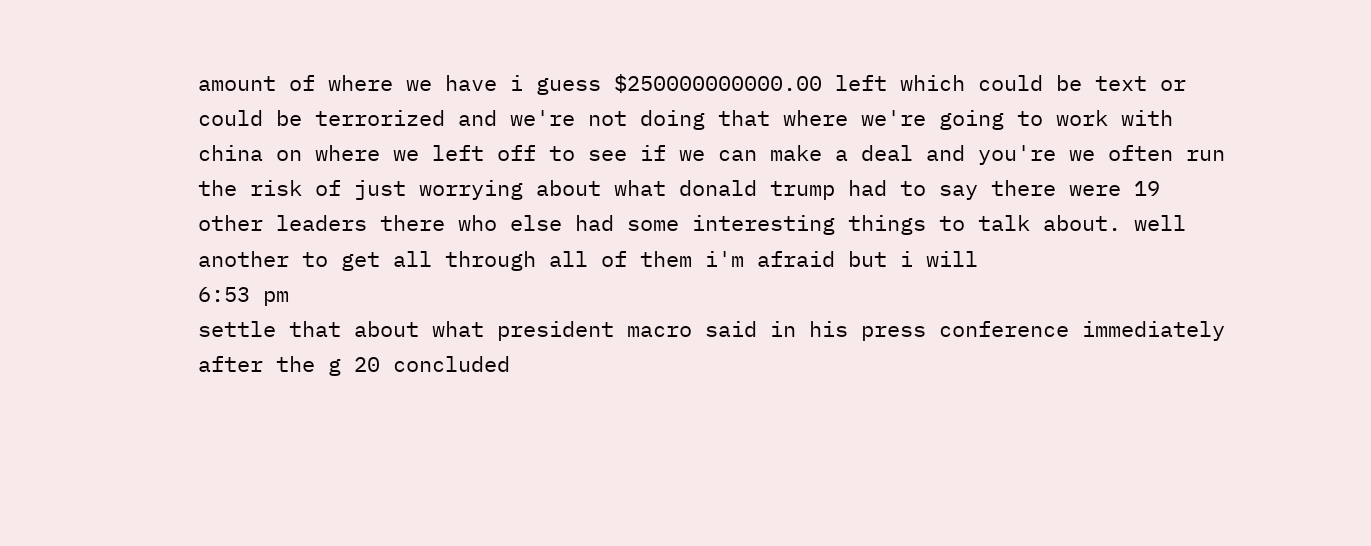amount of where we have i guess $250000000000.00 left which could be text or could be terrorized and we're not doing that where we're going to work with china on where we left off to see if we can make a deal and you're we often run the risk of just worrying about what donald trump had to say there were 19 other leaders there who else had some interesting things to talk about. well another to get all through all of them i'm afraid but i will
6:53 pm
settle that about what president macro said in his press conference immediately after the g 20 concluded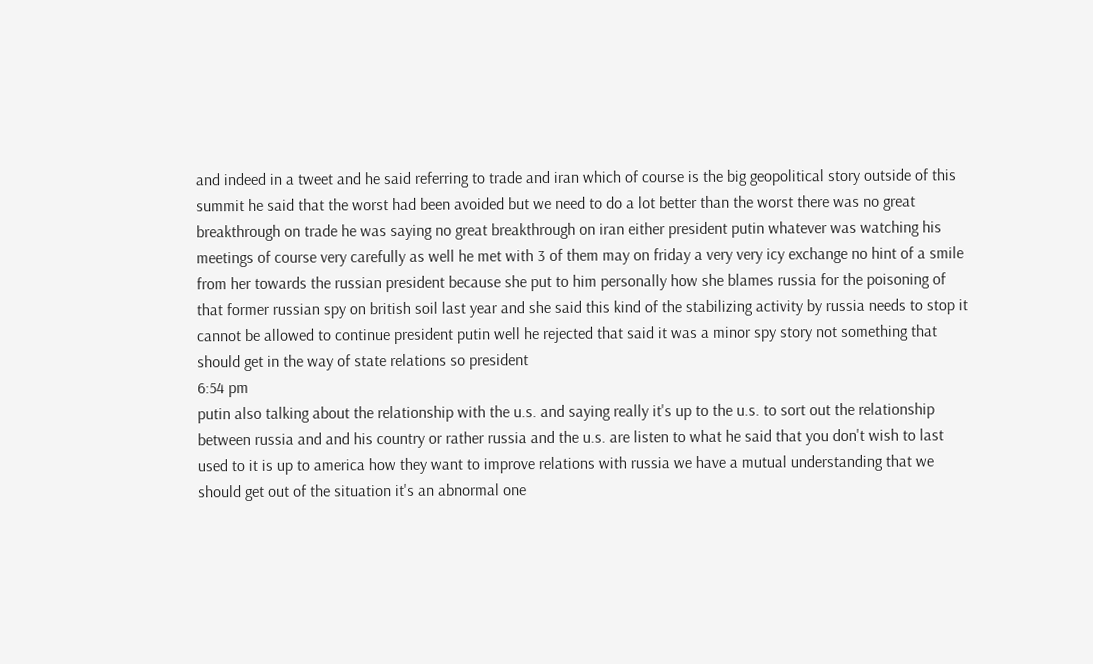and indeed in a tweet and he said referring to trade and iran which of course is the big geopolitical story outside of this summit he said that the worst had been avoided but we need to do a lot better than the worst there was no great breakthrough on trade he was saying no great breakthrough on iran either president putin whatever was watching his meetings of course very carefully as well he met with 3 of them may on friday a very very icy exchange no hint of a smile from her towards the russian president because she put to him personally how she blames russia for the poisoning of that former russian spy on british soil last year and she said this kind of the stabilizing activity by russia needs to stop it cannot be allowed to continue president putin well he rejected that said it was a minor spy story not something that should get in the way of state relations so president
6:54 pm
putin also talking about the relationship with the u.s. and saying really it's up to the u.s. to sort out the relationship between russia and and his country or rather russia and the u.s. are listen to what he said that you don't wish to last used to it is up to america how they want to improve relations with russia we have a mutual understanding that we should get out of the situation it's an abnormal one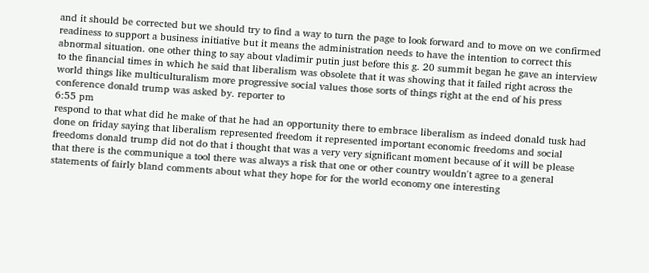and it should be corrected but we should try to find a way to turn the page to look forward and to move on we confirmed readiness to support a business initiative but it means the administration needs to have the intention to correct this abnormal situation. one other thing to say about vladimir putin just before this g. 20 summit began he gave an interview to the financial times in which he said that liberalism was obsolete that it was showing that it failed right across the world things like multiculturalism more progressive social values those sorts of things right at the end of his press conference donald trump was asked by. reporter to
6:55 pm
respond to that what did he make of that he had an opportunity there to embrace liberalism as indeed donald tusk had done on friday saying that liberalism represented freedom it represented important economic freedoms and social freedoms donald trump did not do that i thought that was a very very significant moment because of it will be please that there is the communique a tool there was always a risk that one or other country wouldn't agree to a general statements of fairly bland comments about what they hope for for the world economy one interesting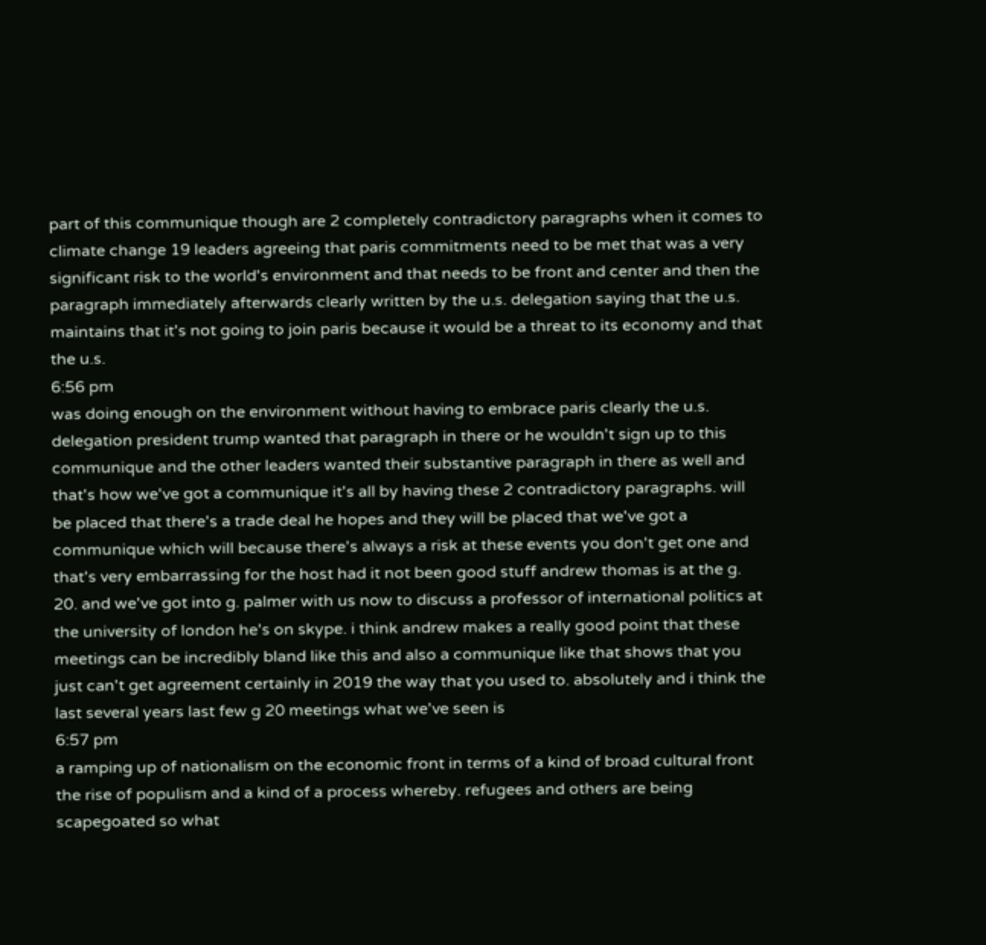part of this communique though are 2 completely contradictory paragraphs when it comes to climate change 19 leaders agreeing that paris commitments need to be met that was a very significant risk to the world's environment and that needs to be front and center and then the paragraph immediately afterwards clearly written by the u.s. delegation saying that the u.s. maintains that it's not going to join paris because it would be a threat to its economy and that the u.s.
6:56 pm
was doing enough on the environment without having to embrace paris clearly the u.s. delegation president trump wanted that paragraph in there or he wouldn't sign up to this communique and the other leaders wanted their substantive paragraph in there as well and that's how we've got a communique it's all by having these 2 contradictory paragraphs. will be placed that there's a trade deal he hopes and they will be placed that we've got a communique which will because there's always a risk at these events you don't get one and that's very embarrassing for the host had it not been good stuff andrew thomas is at the g. 20. and we've got into g. palmer with us now to discuss a professor of international politics at the university of london he's on skype. i think andrew makes a really good point that these meetings can be incredibly bland like this and also a communique like that shows that you just can't get agreement certainly in 2019 the way that you used to. absolutely and i think the last several years last few g 20 meetings what we've seen is
6:57 pm
a ramping up of nationalism on the economic front in terms of a kind of broad cultural front the rise of populism and a kind of a process whereby. refugees and others are being scapegoated so what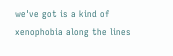we've got is a kind of xenophobia along the lines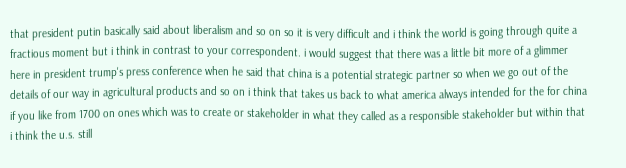that president putin basically said about liberalism and so on so it is very difficult and i think the world is going through quite a fractious moment but i think in contrast to your correspondent. i would suggest that there was a little bit more of a glimmer here in president trump's press conference when he said that china is a potential strategic partner so when we go out of the details of our way in agricultural products and so on i think that takes us back to what america always intended for the for china if you like from 1700 on ones which was to create or stakeholder in what they called as a responsible stakeholder but within that i think the u.s. still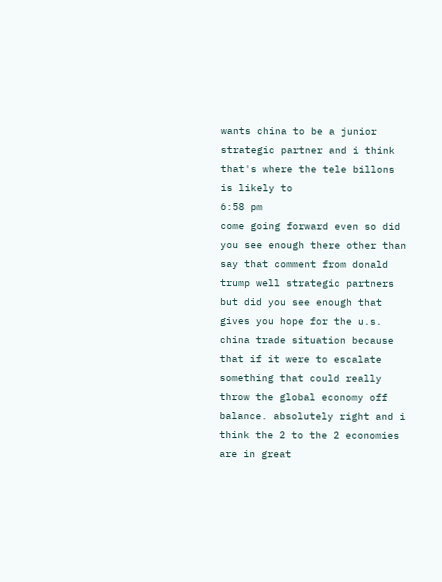wants china to be a junior strategic partner and i think that's where the tele billons is likely to
6:58 pm
come going forward even so did you see enough there other than say that comment from donald trump well strategic partners but did you see enough that gives you hope for the u.s. china trade situation because that if it were to escalate something that could really throw the global economy off balance. absolutely right and i think the 2 to the 2 economies are in great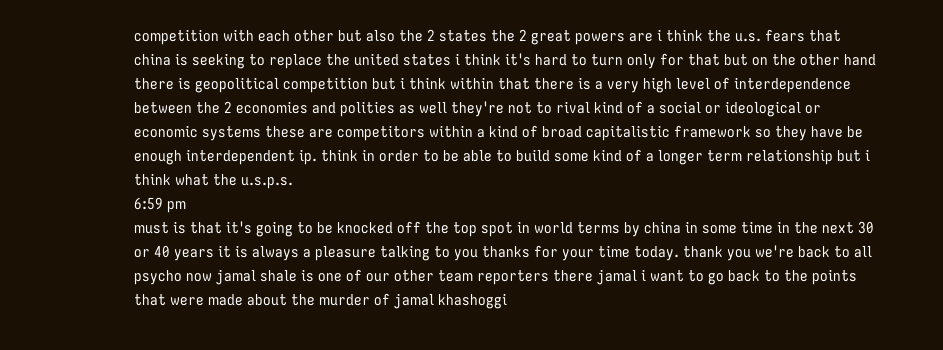competition with each other but also the 2 states the 2 great powers are i think the u.s. fears that china is seeking to replace the united states i think it's hard to turn only for that but on the other hand there is geopolitical competition but i think within that there is a very high level of interdependence between the 2 economies and polities as well they're not to rival kind of a social or ideological or economic systems these are competitors within a kind of broad capitalistic framework so they have be enough interdependent ip. think in order to be able to build some kind of a longer term relationship but i think what the u.s.p.s.
6:59 pm
must is that it's going to be knocked off the top spot in world terms by china in some time in the next 30 or 40 years it is always a pleasure talking to you thanks for your time today. thank you we're back to all psycho now jamal shale is one of our other team reporters there jamal i want to go back to the points that were made about the murder of jamal khashoggi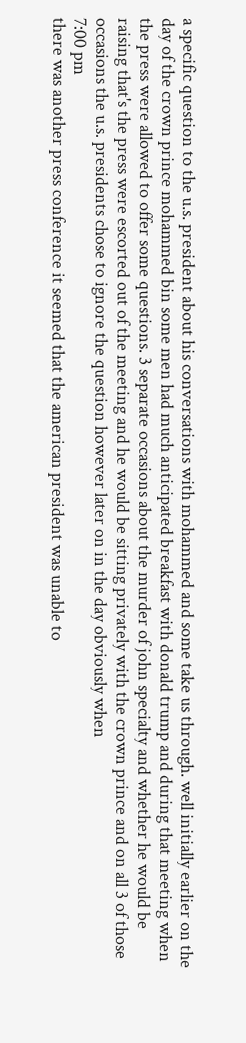a specific question to the u.s. president about his conversations with mohammed and some take us through. well initially earlier on the day of the crown prince mohammed bin some men had much anticipated breakfast with donald trump and during that meeting when the press were allowed to offer some questions. 3 separate occasions about the murder of john specialty and whether he would be raising that's the press were escorted out of the meeting and he would be sitting privately with the crown prince and on all 3 of those occasions the u.s. presidents chose to ignore the question however later on in the day obviously when
7:00 pm
there was another press conference it seemed that the american president was unable to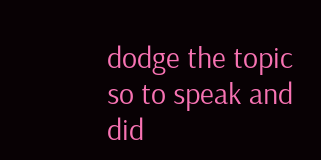dodge the topic so to speak and did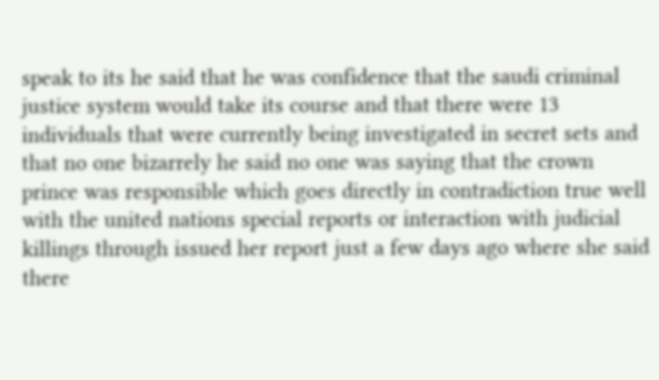speak to its he said that he was confidence that the saudi criminal justice system would take its course and that there were 13 individuals that were currently being investigated in secret sets and that no one bizarrely he said no one was saying that the crown prince was responsible which goes directly in contradiction true well with the united nations special reports or interaction with judicial killings through issued her report just a few days ago where she said there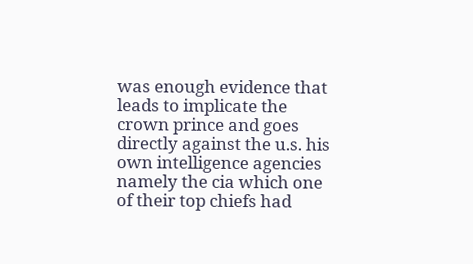was enough evidence that leads to implicate the crown prince and goes directly against the u.s. his own intelligence agencies namely the cia which one of their top chiefs had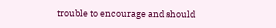trouble to encourage and should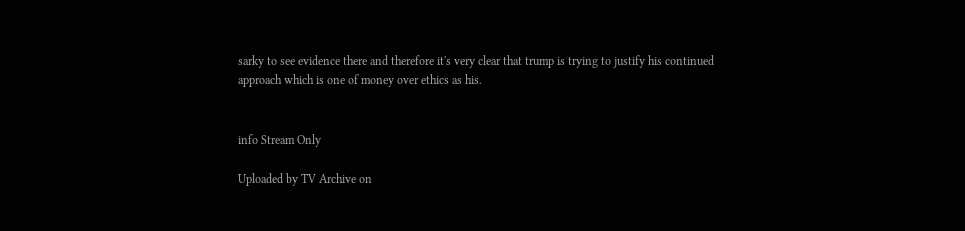sarky to see evidence there and therefore it's very clear that trump is trying to justify his continued approach which is one of money over ethics as his.


info Stream Only

Uploaded by TV Archive on